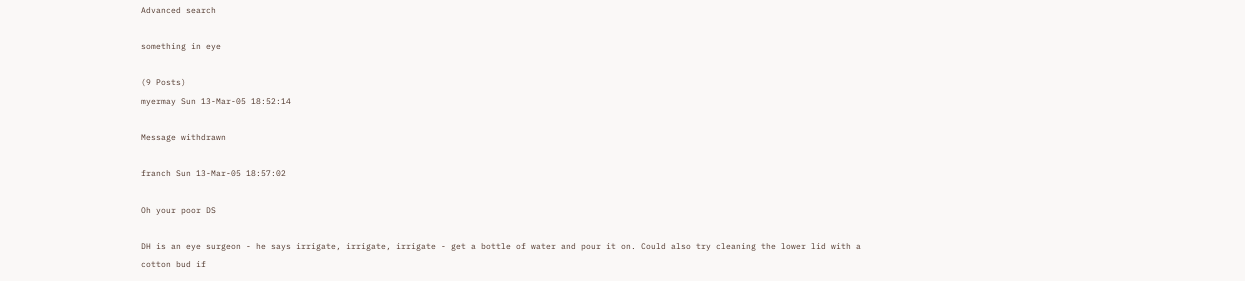Advanced search

something in eye

(9 Posts)
myermay Sun 13-Mar-05 18:52:14

Message withdrawn

franch Sun 13-Mar-05 18:57:02

Oh your poor DS

DH is an eye surgeon - he says irrigate, irrigate, irrigate - get a bottle of water and pour it on. Could also try cleaning the lower lid with a cotton bud if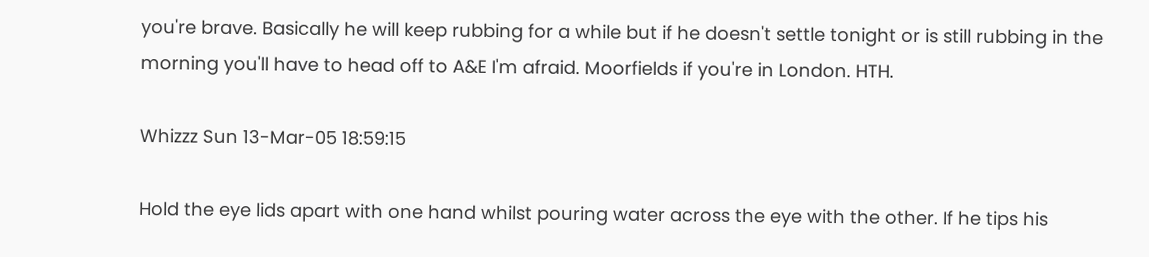you're brave. Basically he will keep rubbing for a while but if he doesn't settle tonight or is still rubbing in the morning you'll have to head off to A&E I'm afraid. Moorfields if you're in London. HTH.

Whizzz Sun 13-Mar-05 18:59:15

Hold the eye lids apart with one hand whilst pouring water across the eye with the other. If he tips his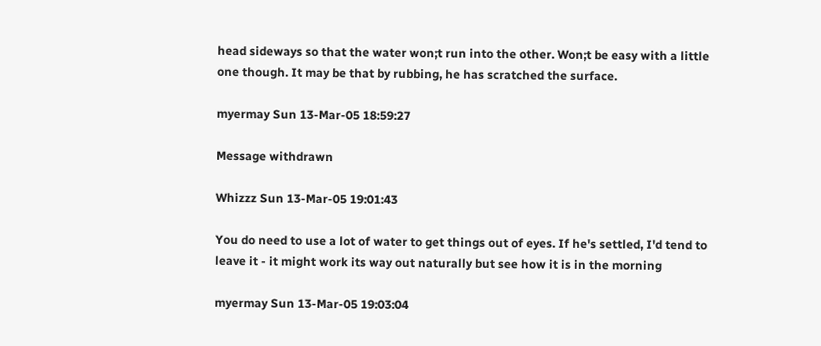head sideways so that the water won;t run into the other. Won;t be easy with a little one though. It may be that by rubbing, he has scratched the surface.

myermay Sun 13-Mar-05 18:59:27

Message withdrawn

Whizzz Sun 13-Mar-05 19:01:43

You do need to use a lot of water to get things out of eyes. If he's settled, I'd tend to leave it - it might work its way out naturally but see how it is in the morning

myermay Sun 13-Mar-05 19:03:04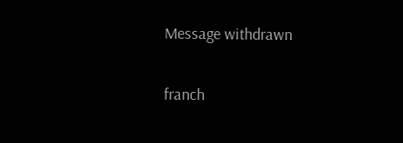Message withdrawn

franch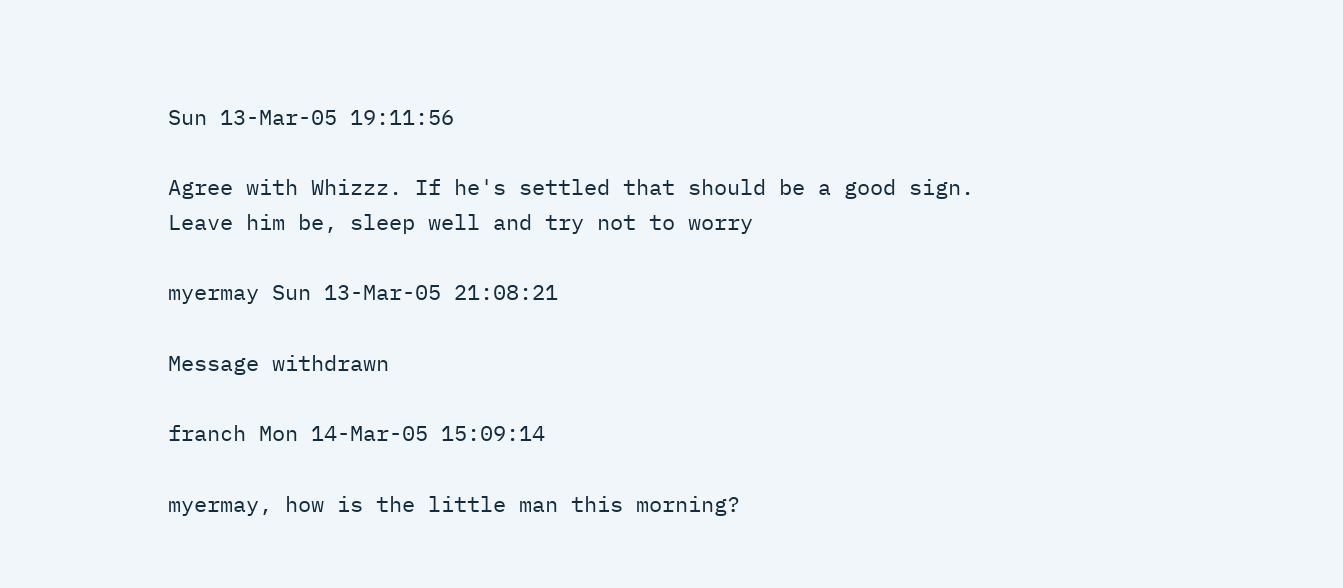Sun 13-Mar-05 19:11:56

Agree with Whizzz. If he's settled that should be a good sign. Leave him be, sleep well and try not to worry

myermay Sun 13-Mar-05 21:08:21

Message withdrawn

franch Mon 14-Mar-05 15:09:14

myermay, how is the little man this morning?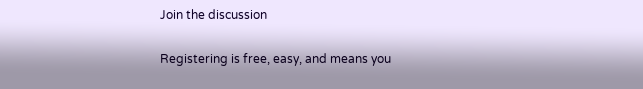Join the discussion

Registering is free, easy, and means you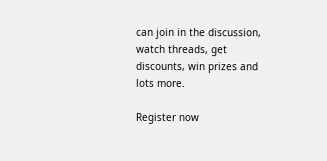can join in the discussion, watch threads, get discounts, win prizes and lots more.

Register now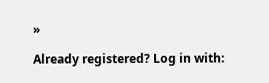»

Already registered? Log in with: